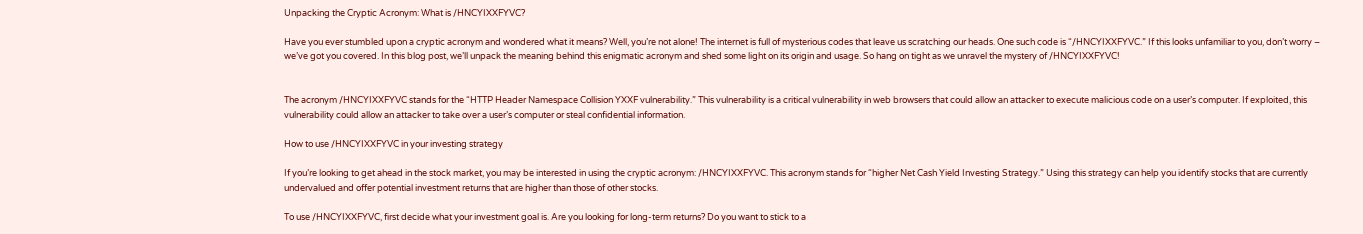Unpacking the Cryptic Acronym: What is /HNCYIXXFYVC?

Have you ever stumbled upon a cryptic acronym and wondered what it means? Well, you’re not alone! The internet is full of mysterious codes that leave us scratching our heads. One such code is “/HNCYIXXFYVC.” If this looks unfamiliar to you, don’t worry – we’ve got you covered. In this blog post, we’ll unpack the meaning behind this enigmatic acronym and shed some light on its origin and usage. So hang on tight as we unravel the mystery of /HNCYIXXFYVC!


The acronym /HNCYIXXFYVC stands for the “HTTP Header Namespace Collision YXXF vulnerability.” This vulnerability is a critical vulnerability in web browsers that could allow an attacker to execute malicious code on a user’s computer. If exploited, this vulnerability could allow an attacker to take over a user’s computer or steal confidential information.

How to use /HNCYIXXFYVC in your investing strategy

If you’re looking to get ahead in the stock market, you may be interested in using the cryptic acronym: /HNCYIXXFYVC. This acronym stands for “higher Net Cash Yield Investing Strategy.” Using this strategy can help you identify stocks that are currently undervalued and offer potential investment returns that are higher than those of other stocks.

To use /HNCYIXXFYVC, first decide what your investment goal is. Are you looking for long-term returns? Do you want to stick to a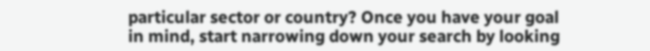particular sector or country? Once you have your goal in mind, start narrowing down your search by looking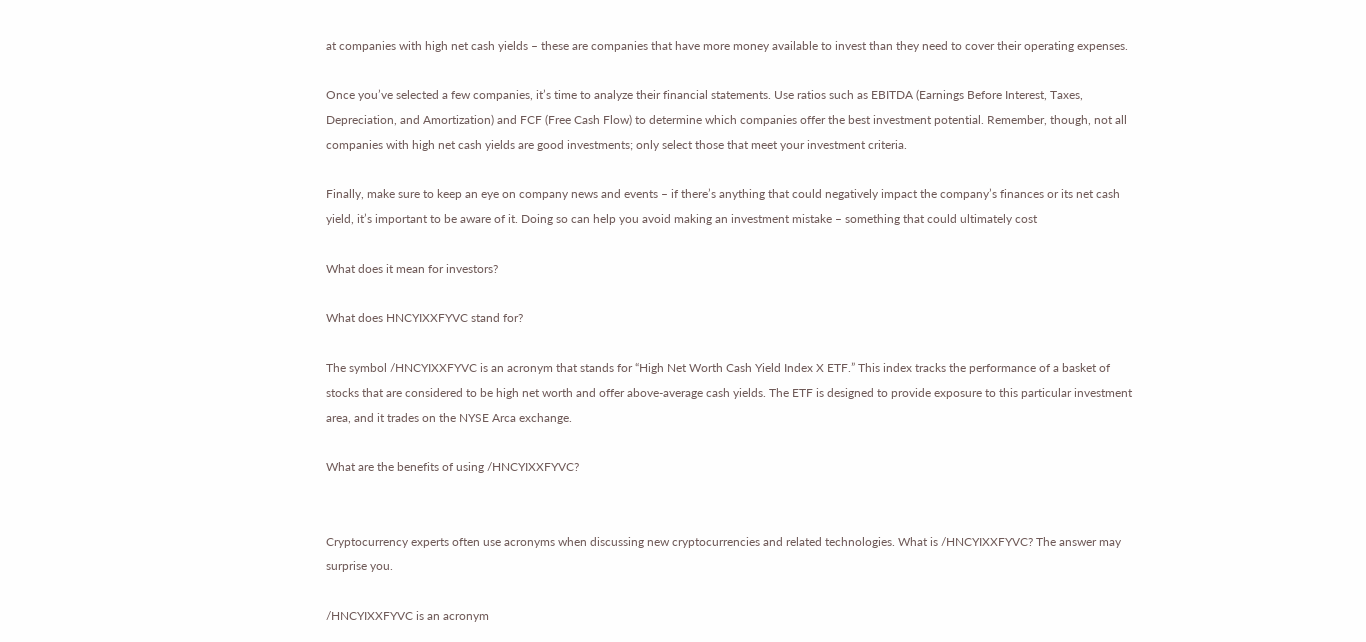at companies with high net cash yields – these are companies that have more money available to invest than they need to cover their operating expenses.

Once you’ve selected a few companies, it’s time to analyze their financial statements. Use ratios such as EBITDA (Earnings Before Interest, Taxes, Depreciation, and Amortization) and FCF (Free Cash Flow) to determine which companies offer the best investment potential. Remember, though, not all companies with high net cash yields are good investments; only select those that meet your investment criteria.

Finally, make sure to keep an eye on company news and events – if there’s anything that could negatively impact the company’s finances or its net cash yield, it’s important to be aware of it. Doing so can help you avoid making an investment mistake – something that could ultimately cost

What does it mean for investors?

What does HNCYIXXFYVC stand for?

The symbol /HNCYIXXFYVC is an acronym that stands for “High Net Worth Cash Yield Index X ETF.” This index tracks the performance of a basket of stocks that are considered to be high net worth and offer above-average cash yields. The ETF is designed to provide exposure to this particular investment area, and it trades on the NYSE Arca exchange.

What are the benefits of using /HNCYIXXFYVC?


Cryptocurrency experts often use acronyms when discussing new cryptocurrencies and related technologies. What is /HNCYIXXFYVC? The answer may surprise you.

/HNCYIXXFYVC is an acronym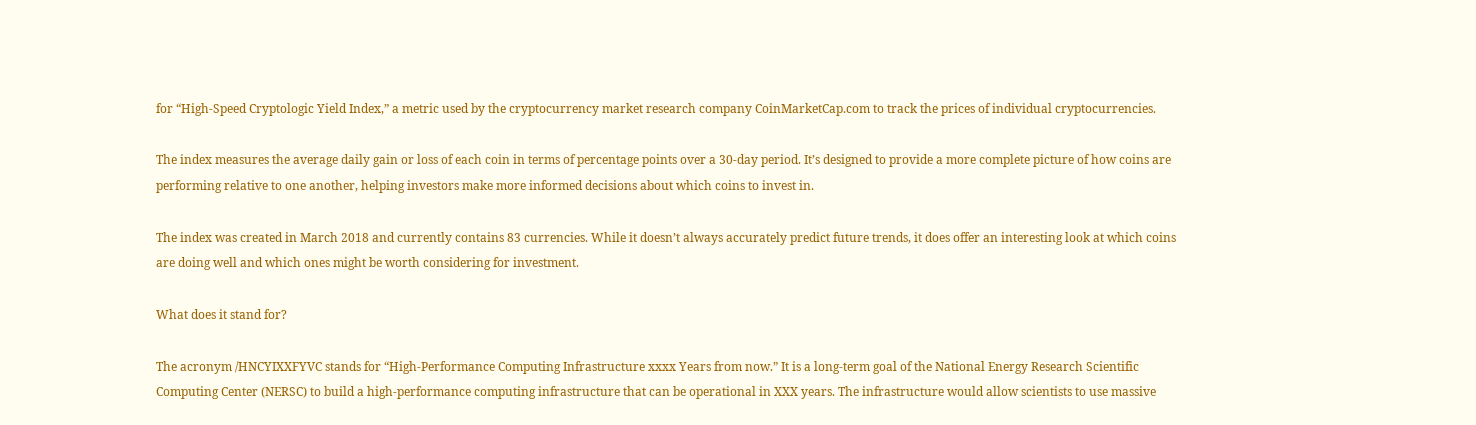for “High-Speed Cryptologic Yield Index,” a metric used by the cryptocurrency market research company CoinMarketCap.com to track the prices of individual cryptocurrencies.

The index measures the average daily gain or loss of each coin in terms of percentage points over a 30-day period. It’s designed to provide a more complete picture of how coins are performing relative to one another, helping investors make more informed decisions about which coins to invest in.

The index was created in March 2018 and currently contains 83 currencies. While it doesn’t always accurately predict future trends, it does offer an interesting look at which coins are doing well and which ones might be worth considering for investment.

What does it stand for?

The acronym /HNCYIXXFYVC stands for “High-Performance Computing Infrastructure xxxx Years from now.” It is a long-term goal of the National Energy Research Scientific Computing Center (NERSC) to build a high-performance computing infrastructure that can be operational in XXX years. The infrastructure would allow scientists to use massive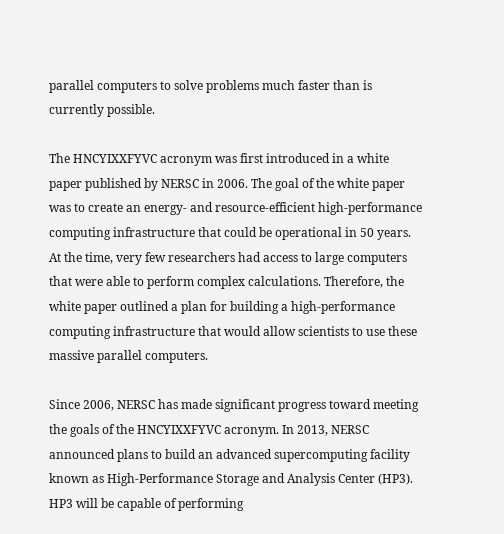parallel computers to solve problems much faster than is currently possible.

The HNCYIXXFYVC acronym was first introduced in a white paper published by NERSC in 2006. The goal of the white paper was to create an energy- and resource-efficient high-performance computing infrastructure that could be operational in 50 years. At the time, very few researchers had access to large computers that were able to perform complex calculations. Therefore, the white paper outlined a plan for building a high-performance computing infrastructure that would allow scientists to use these massive parallel computers.

Since 2006, NERSC has made significant progress toward meeting the goals of the HNCYIXXFYVC acronym. In 2013, NERSC announced plans to build an advanced supercomputing facility known as High-Performance Storage and Analysis Center (HP3). HP3 will be capable of performing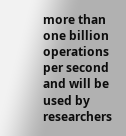more than one billion operations per second and will be used by researchers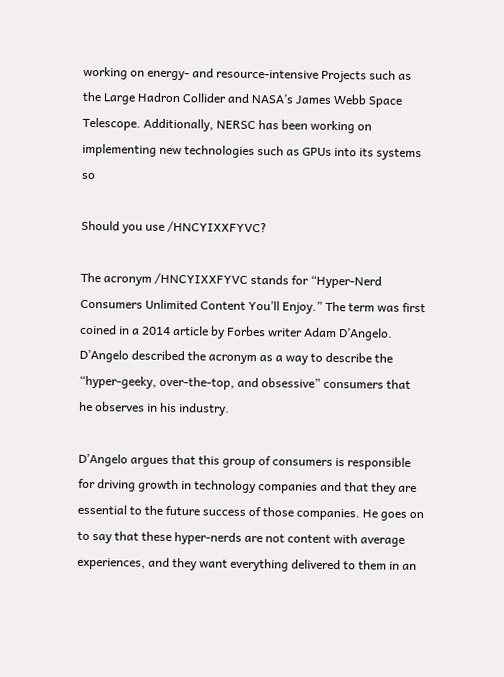working on energy- and resource-intensive Projects such as the Large Hadron Collider and NASA’s James Webb Space Telescope. Additionally, NERSC has been working on implementing new technologies such as GPUs into its systems so

Should you use /HNCYIXXFYVC?

The acronym /HNCYIXXFYVC stands for “Hyper-Nerd Consumers Unlimited Content You’ll Enjoy.” The term was first coined in a 2014 article by Forbes writer Adam D’Angelo. D’Angelo described the acronym as a way to describe the “hyper-geeky, over-the-top, and obsessive” consumers that he observes in his industry.

D’Angelo argues that this group of consumers is responsible for driving growth in technology companies and that they are essential to the future success of those companies. He goes on to say that these hyper-nerds are not content with average experiences, and they want everything delivered to them in an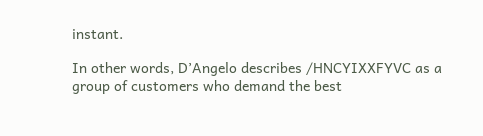instant.

In other words, D’Angelo describes /HNCYIXXFYVC as a group of customers who demand the best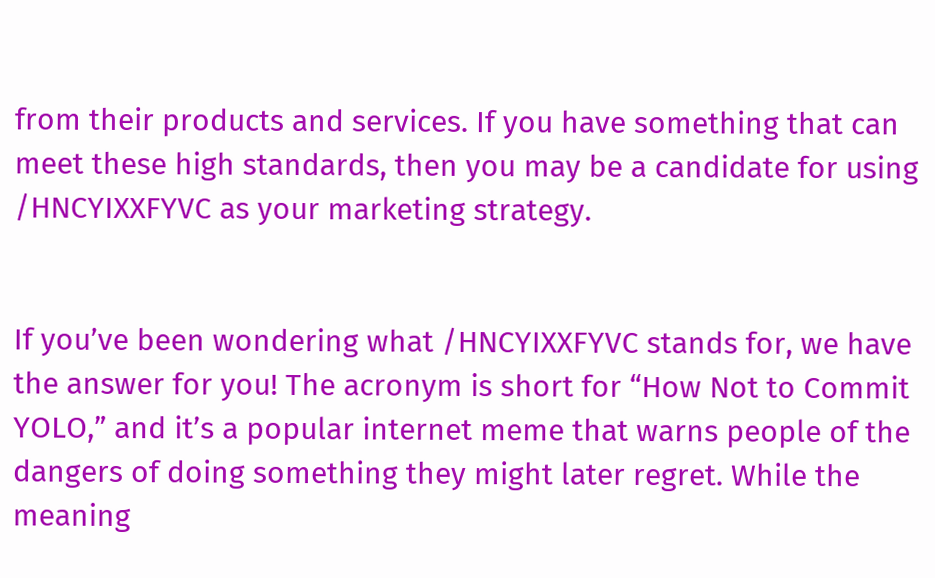from their products and services. If you have something that can meet these high standards, then you may be a candidate for using /HNCYIXXFYVC as your marketing strategy.


If you’ve been wondering what /HNCYIXXFYVC stands for, we have the answer for you! The acronym is short for “How Not to Commit YOLO,” and it’s a popular internet meme that warns people of the dangers of doing something they might later regret. While the meaning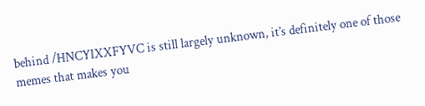behind /HNCYIXXFYVC is still largely unknown, it’s definitely one of those memes that makes you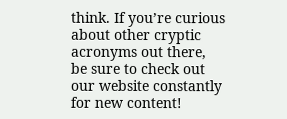think. If you’re curious about other cryptic acronyms out there, be sure to check out our website constantly for new content!